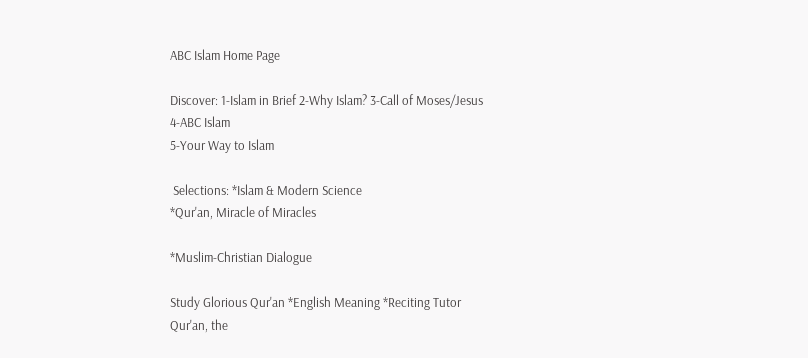ABC Islam Home Page

Discover: 1-Islam in Brief 2-Why Islam? 3-Call of Moses/Jesus
4-ABC Islam
5-Your Way to Islam

 Selections: *Islam & Modern Science
*Qur'an, Miracle of Miracles

*Muslim-Christian Dialogue

Study Glorious Qur'an *English Meaning *Reciting Tutor
Qur'an, the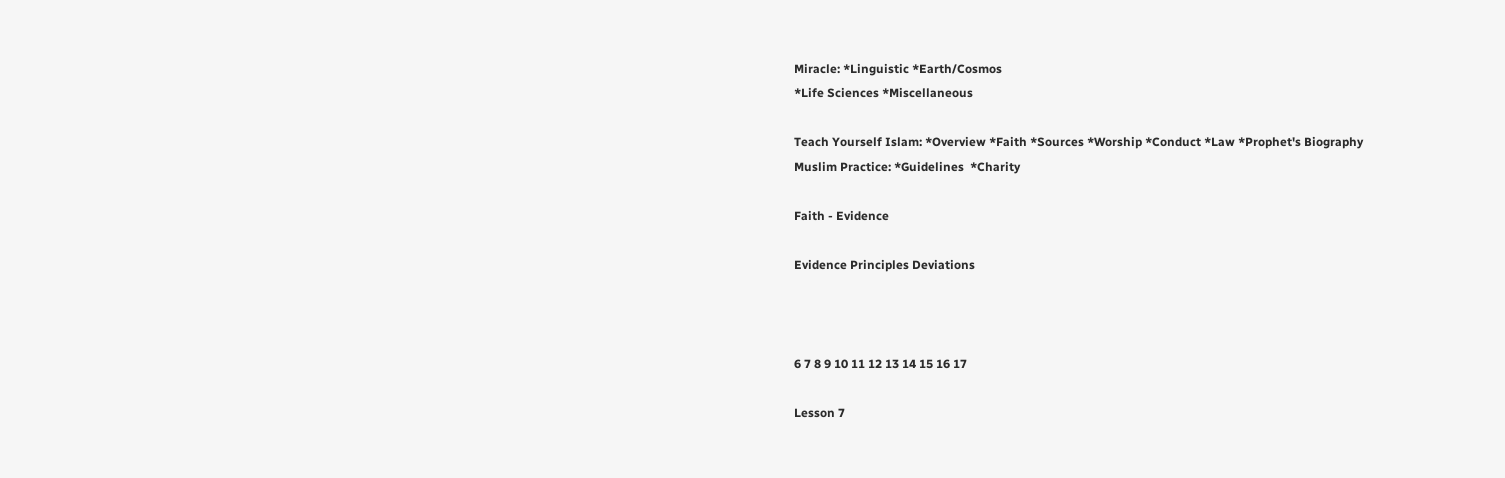Miracle: *Linguistic *Earth/Cosmos
*Life Sciences *Miscellaneous

Teach Yourself Islam: *Overview *Faith *Sources *Worship *Conduct *Law *Prophet's Biography
Muslim Practice: *Guidelines  *Charity

Faith - Evidence

Evidence Principles Deviations



6 7 8 9 10 11 12 13 14 15 16 17

Lesson 7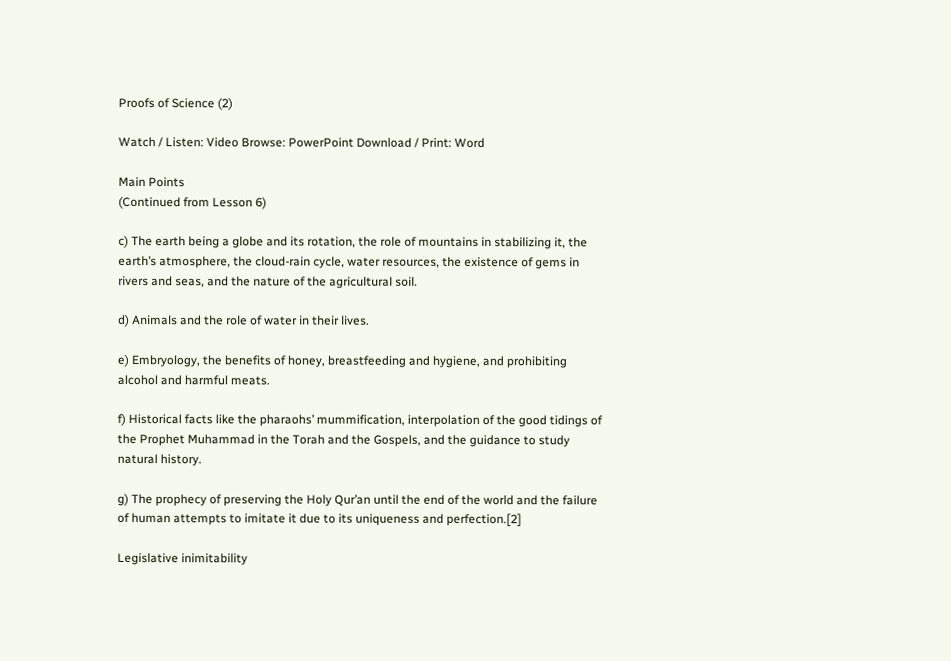Proofs of Science (2)

Watch / Listen: Video Browse: PowerPoint Download / Print: Word

Main Points
(Continued from Lesson 6)

c) The earth being a globe and its rotation, the role of mountains in stabilizing it, the earth’s atmosphere, the cloud-rain cycle, water resources, the existence of gems in rivers and seas, and the nature of the agricultural soil.

d) Animals and the role of water in their lives.

e) Embryology, the benefits of honey, breastfeeding and hygiene, and prohibiting alcohol and harmful meats.

f) Historical facts like the pharaohs’ mummification, interpolation of the good tidings of the Prophet Muhammad in the Torah and the Gospels, and the guidance to study natural history.

g) The prophecy of preserving the Holy Qur’an until the end of the world and the failure of human attempts to imitate it due to its uniqueness and perfection.[2]

Legislative inimitability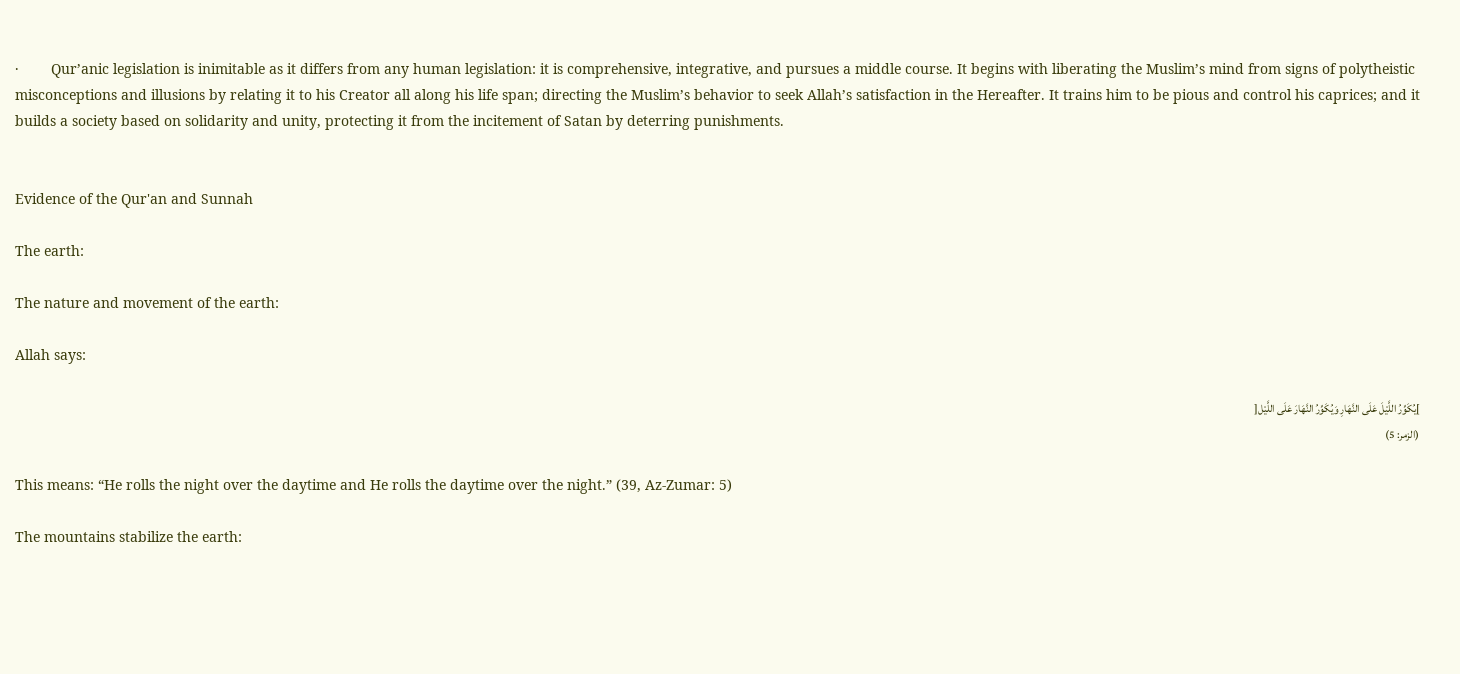·        Qur’anic legislation is inimitable as it differs from any human legislation: it is comprehensive, integrative, and pursues a middle course. It begins with liberating the Muslim’s mind from signs of polytheistic misconceptions and illusions by relating it to his Creator all along his life span; directing the Muslim’s behavior to seek Allah’s satisfaction in the Hereafter. It trains him to be pious and control his caprices; and it builds a society based on solidarity and unity, protecting it from the incitement of Satan by deterring punishments.


Evidence of the Qur'an and Sunnah

The earth:

The nature and movement of the earth:

Allah says:

]يُكَوِّرُ اللَّيْلَ عَلَى النَّهَارِ وَيُكَوِّرُ النَّهَارَ عَلَى اللَّيْل[
(الزمر: 5)

This means: “He rolls the night over the daytime and He rolls the daytime over the night.” (39, Az-Zumar: 5)

The mountains stabilize the earth: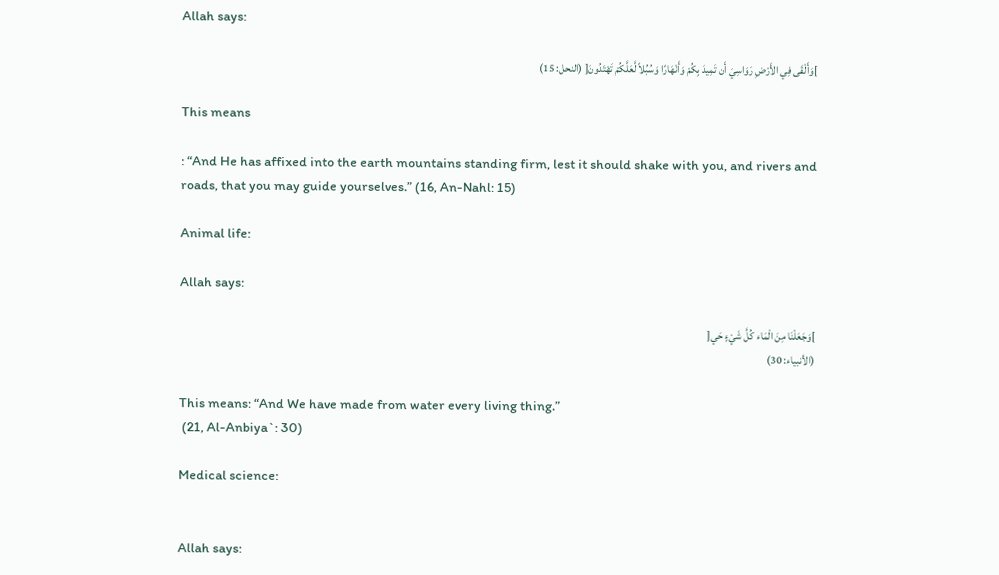Allah says:

]وَأَلْقَى فِي الأَرْضِ رَوَاسِيَ أَن تَمِيدَ بِكُمْ وَأَنْهَارًا وَسُبُلاً لَّعَلَّكُمْ تَهْتَدُونَ[ (النحل: 15)

This means

: “And He has affixed into the earth mountains standing firm, lest it should shake with you, and rivers and roads, that you may guide yourselves.” (16, An-Nahl: 15)

Animal life:

Allah says:

]وَجَعَلْنَا مِنَ الْمَاء كُلَّ شَيْءٍ حَي[
(الأنبياء: 30)

This means: “And We have made from water every living thing.”
 (21, Al-Anbiya`: 30)

Medical science:


Allah says: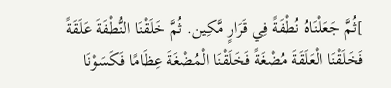]ثُمَّ جَعَلْنَاهُ نُطْفَةً فِي قَرَارٍ مَّكِين. ثُمَّ خَلَقْنَا النُّطْفَةَ عَلَقَةً فَخَلَقْنَا الْعَلَقَةَ مُضْغَةً فَخَلَقْنَا الْمُضْغَةَ عِظَامًا فَكَسَوْنَا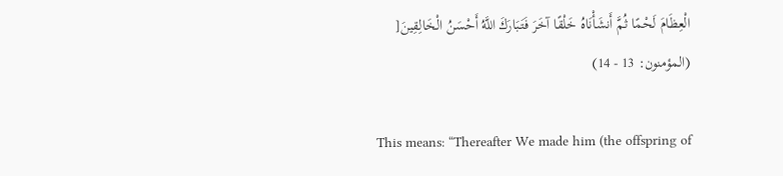الْعِظَامَ لَحْمًا ثُمَّ أَنشَأْنَاهُ خَلْقًا آخَرَ فَتَبَارَكَ اللَّهُ أَحْسَنُ الْخَالِقِينَ[
(المؤمنون: 13 - 14)

 This means: “Thereafter We made him (the offspring of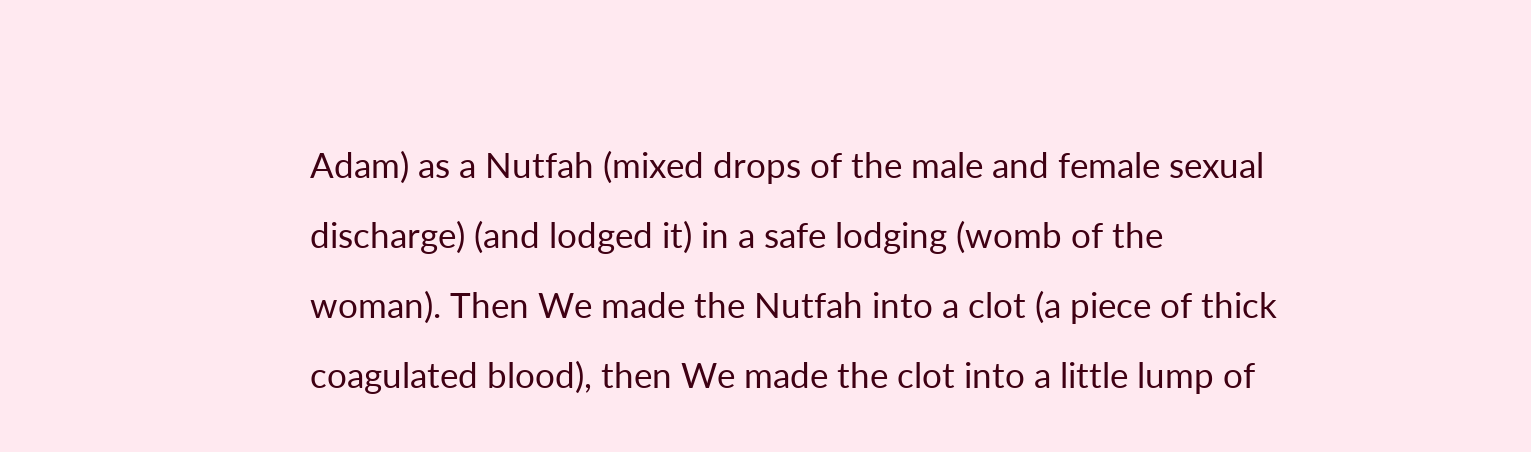Adam) as a Nutfah (mixed drops of the male and female sexual discharge) (and lodged it) in a safe lodging (womb of the woman). Then We made the Nutfah into a clot (a piece of thick coagulated blood), then We made the clot into a little lump of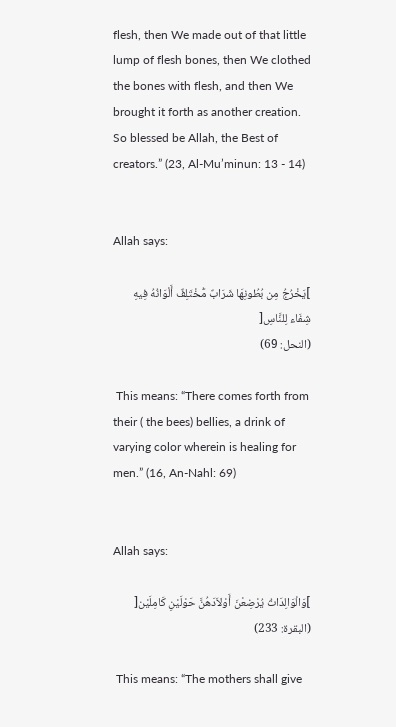flesh, then We made out of that little lump of flesh bones, then We clothed the bones with flesh, and then We brought it forth as another creation. So blessed be Allah, the Best of creators.” (23, Al-Mu’minun: 13 - 14)


Allah says:

]يَخْرُجُ مِن بُطُونِهَا شَرَابٌ مُّخْتَلِفٌ أَلْوَانُهُ فِيهِ شِفَاء لِلنَّاسِ[
(النحل: 69)

 This means: “There comes forth from their ( the bees) bellies, a drink of varying color wherein is healing for men.” (16, An-Nahl: 69)


Allah says:

]وَالْوَالِدَاتُ يُرْضِعْنَ أَوْلاَدَهُنَّ حَوْلَيْنِ كَامِلَيْن[
(البقرة: 233)

 This means: “The mothers shall give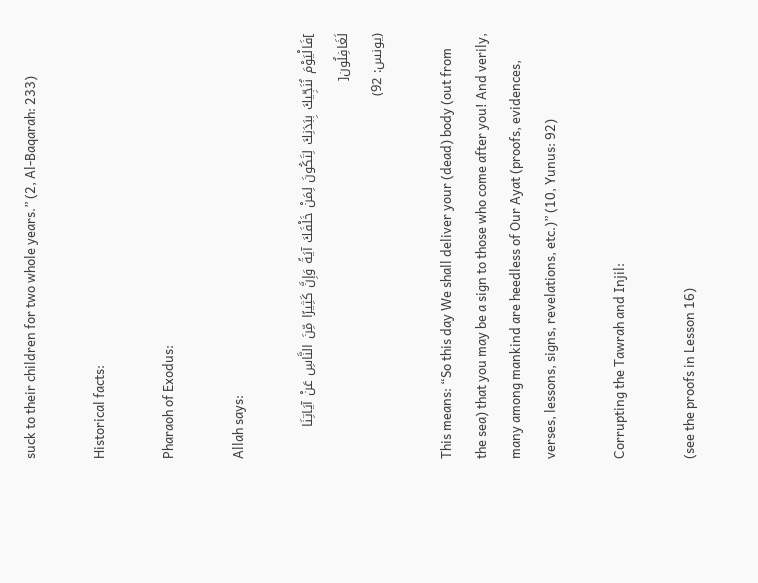suck to their children for two whole years.” (2, Al-Baqarah: 233)

Historical facts:

Pharaoh of Exodus:

Allah says:

]فَالْيَوْمَ نُنَجِّيكَ بِبَدَنِكَ لِتَكُونَ لِمَنْ خَلْفَكَ آيَةً وَإِنَّ كَثِيرًا مِّنَ النَّاسِ عَنْ آيَاتِنَا لَغَافِلُون[
(يونس: 92)

This means: “So this day We shall deliver your (dead) body (out from the sea) that you may be a sign to those who come after you! And verily, many among mankind are heedless of Our Ayat (proofs, evidences, verses, lessons, signs, revelations, etc.)” (10, Yunus: 92)

Corrupting the Tawrah and Injil:

(see the proofs in Lesson 16)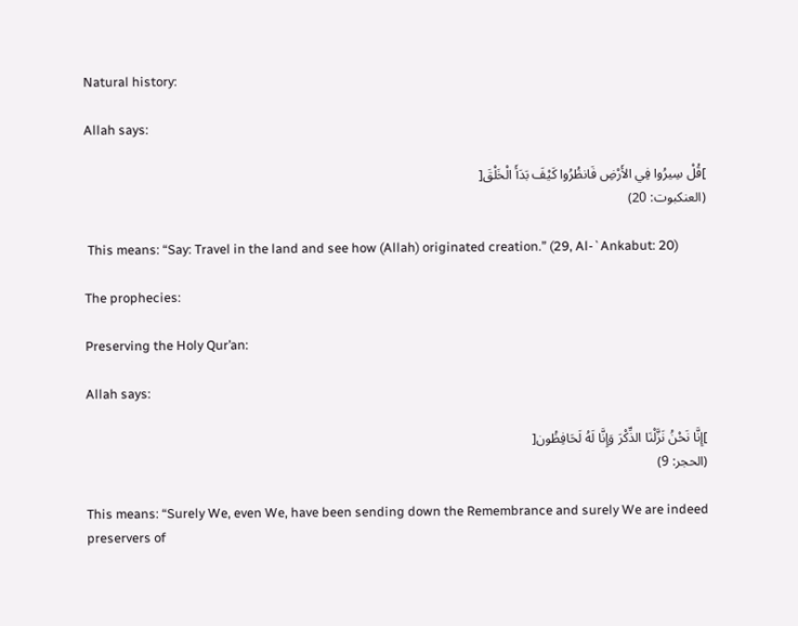Natural history:

Allah says:

]قُلْ سِيرُوا فِي الأَرْضِ فَانظُرُوا كَيْفَ بَدَأَ الْخَلْقَ[
(العنكبوت: 20)

 This means: “Say: Travel in the land and see how (Allah) originated creation.” (29, Al-`Ankabut: 20)

The prophecies:

Preserving the Holy Qur’an:

Allah says:

]إِنَّا نَحْنُ نَزَّلْنَا الذِّكْرَ وَإِنَّا لَهُ لَحَافِظُون[
(الحجر: 9)

This means: “Surely We, even We, have been sending down the Remembrance and surely We are indeed preservers of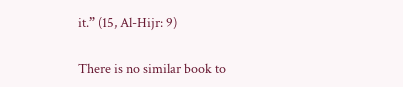it.” (15, Al-Hijr: 9)

There is no similar book to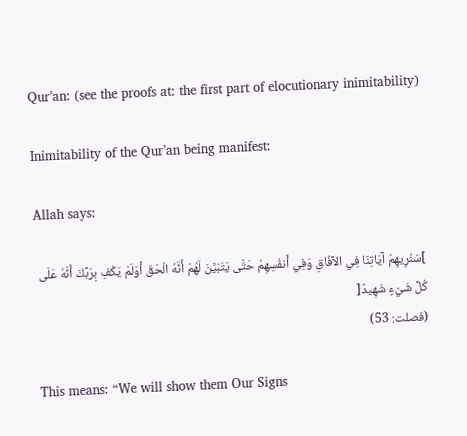Qur’an: (see the proofs at: the first part of elocutionary inimitability)

Inimitability of the Qur’an being manifest:

Allah says:

]سَنُرِيهِمْ آيَاتِنَا فِي الآفَاقِ وَفِي أَنفُسِهِمْ حَتَّى يَتَبَيَّنَ لَهُمْ أَنَّهُ الْحَقّ أَوَلَمْ يَكْفِ بِرَبِّكَ أَنَّهُ عَلَى كُلِّ شَيْءٍ شَهِيدٌ[
(فصلت: 53)

This means: “We will show them Our Signs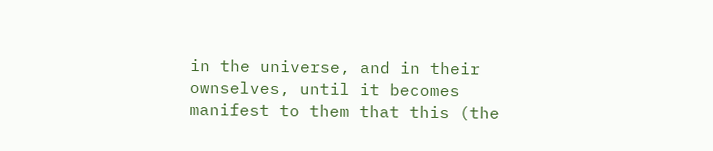in the universe, and in their ownselves, until it becomes manifest to them that this (the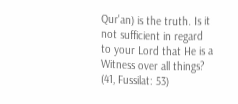Qur'an) is the truth. Is it not sufficient in regard to your Lord that He is a Witness over all things? (41, Fussilat: 53)